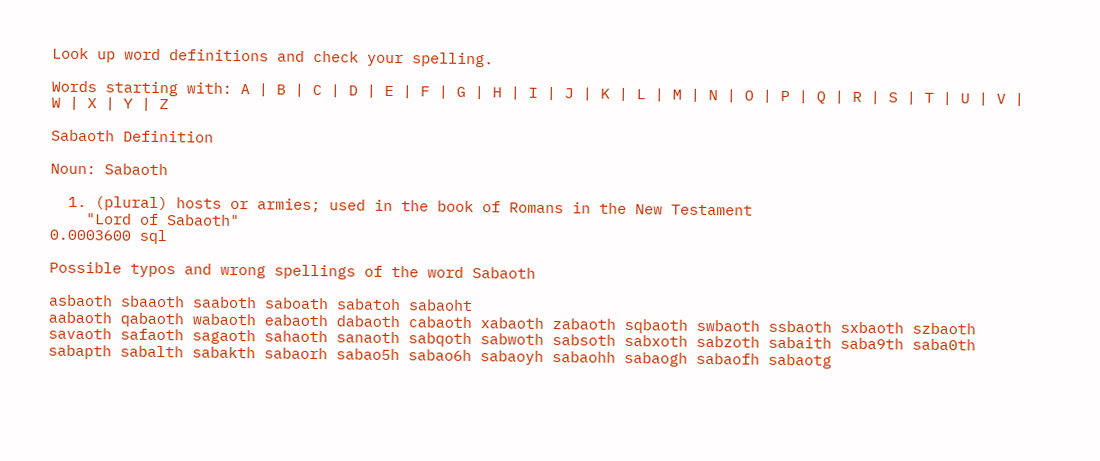Look up word definitions and check your spelling.

Words starting with: A | B | C | D | E | F | G | H | I | J | K | L | M | N | O | P | Q | R | S | T | U | V | W | X | Y | Z

Sabaoth Definition

Noun: Sabaoth

  1. (plural) hosts or armies; used in the book of Romans in the New Testament
    "Lord of Sabaoth"
0.0003600 sql

Possible typos and wrong spellings of the word Sabaoth

asbaoth sbaaoth saaboth saboath sabatoh sabaoht
aabaoth qabaoth wabaoth eabaoth dabaoth cabaoth xabaoth zabaoth sqbaoth swbaoth ssbaoth sxbaoth szbaoth savaoth safaoth sagaoth sahaoth sanaoth sabqoth sabwoth sabsoth sabxoth sabzoth sabaith saba9th saba0th sabapth sabalth sabakth sabaorh sabao5h sabao6h sabaoyh sabaohh sabaogh sabaofh sabaotg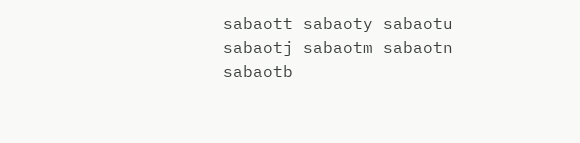sabaott sabaoty sabaotu sabaotj sabaotm sabaotn sabaotb